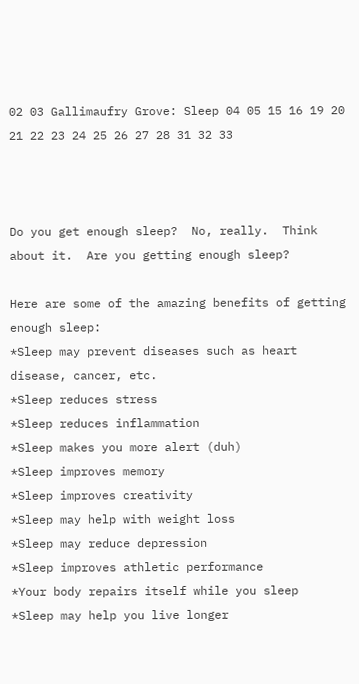02 03 Gallimaufry Grove: Sleep 04 05 15 16 19 20 21 22 23 24 25 26 27 28 31 32 33



Do you get enough sleep?  No, really.  Think about it.  Are you getting enough sleep?

Here are some of the amazing benefits of getting enough sleep:
*Sleep may prevent diseases such as heart disease, cancer, etc.
*Sleep reduces stress
*Sleep reduces inflammation
*Sleep makes you more alert (duh)
*Sleep improves memory
*Sleep improves creativity
*Sleep may help with weight loss
*Sleep may reduce depression
*Sleep improves athletic performance
*Your body repairs itself while you sleep
*Sleep may help you live longer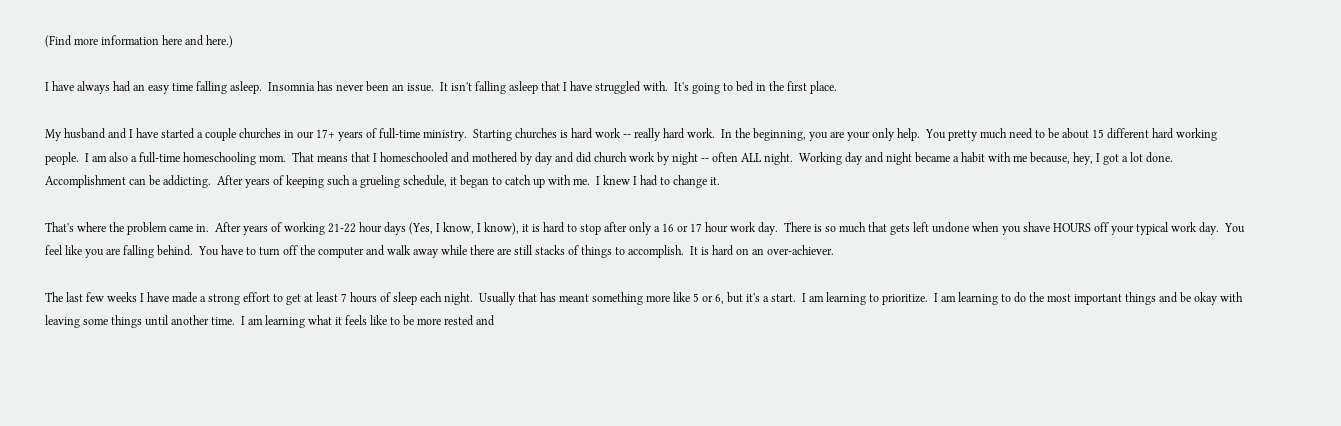(Find more information here and here.)

I have always had an easy time falling asleep.  Insomnia has never been an issue.  It isn't falling asleep that I have struggled with.  It's going to bed in the first place.

My husband and I have started a couple churches in our 17+ years of full-time ministry.  Starting churches is hard work -- really hard work.  In the beginning, you are your only help.  You pretty much need to be about 15 different hard working people.  I am also a full-time homeschooling mom.  That means that I homeschooled and mothered by day and did church work by night -- often ALL night.  Working day and night became a habit with me because, hey, I got a lot done.  Accomplishment can be addicting.  After years of keeping such a grueling schedule, it began to catch up with me.  I knew I had to change it.

That's where the problem came in.  After years of working 21-22 hour days (Yes, I know, I know), it is hard to stop after only a 16 or 17 hour work day.  There is so much that gets left undone when you shave HOURS off your typical work day.  You feel like you are falling behind.  You have to turn off the computer and walk away while there are still stacks of things to accomplish.  It is hard on an over-achiever.

The last few weeks I have made a strong effort to get at least 7 hours of sleep each night.  Usually that has meant something more like 5 or 6, but it's a start.  I am learning to prioritize.  I am learning to do the most important things and be okay with leaving some things until another time.  I am learning what it feels like to be more rested and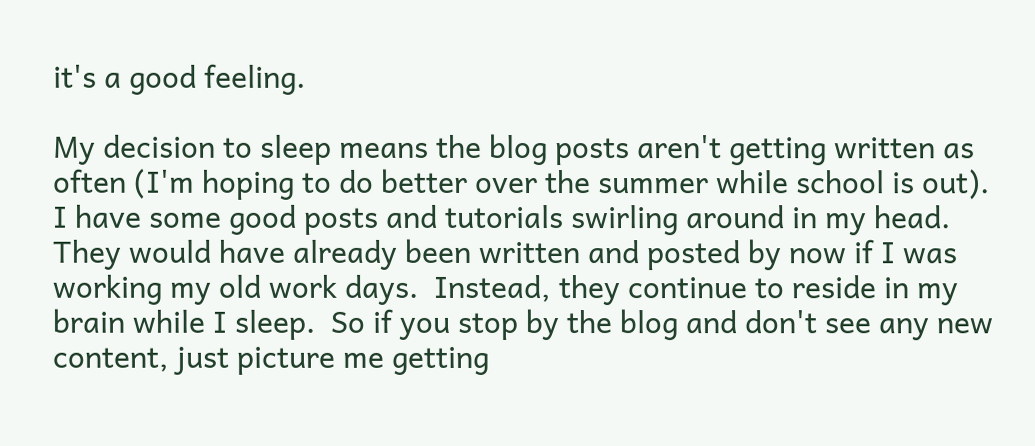it's a good feeling.

My decision to sleep means the blog posts aren't getting written as often (I'm hoping to do better over the summer while school is out).  I have some good posts and tutorials swirling around in my head.  They would have already been written and posted by now if I was working my old work days.  Instead, they continue to reside in my brain while I sleep.  So if you stop by the blog and don't see any new content, just picture me getting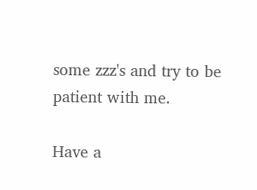some zzz's and try to be patient with me.

Have a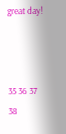great day!



35 36 37 38